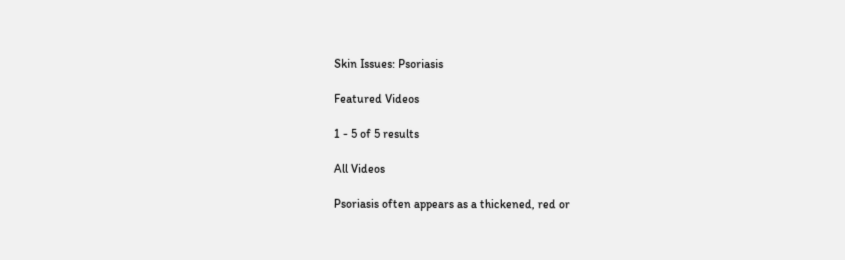Skin Issues: Psoriasis

Featured Videos

1 - 5 of 5 results

All Videos

Psoriasis often appears as a thickened, red or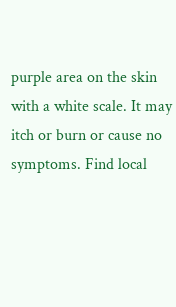purple area on the skin with a white scale. It may itch or burn or cause no symptoms. Find local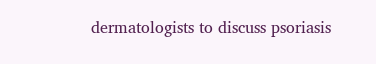dermatologists to discuss psoriasis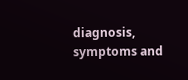diagnosis, symptoms and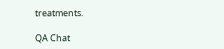treatments.

QA Chat